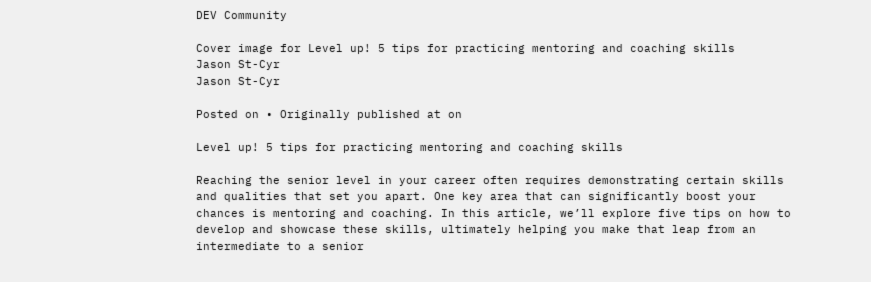DEV Community

Cover image for Level up! 5 tips for practicing mentoring and coaching skills
Jason St-Cyr
Jason St-Cyr

Posted on • Originally published at on

Level up! 5 tips for practicing mentoring and coaching skills

Reaching the senior level in your career often requires demonstrating certain skills and qualities that set you apart. One key area that can significantly boost your chances is mentoring and coaching. In this article, we’ll explore five tips on how to develop and showcase these skills, ultimately helping you make that leap from an intermediate to a senior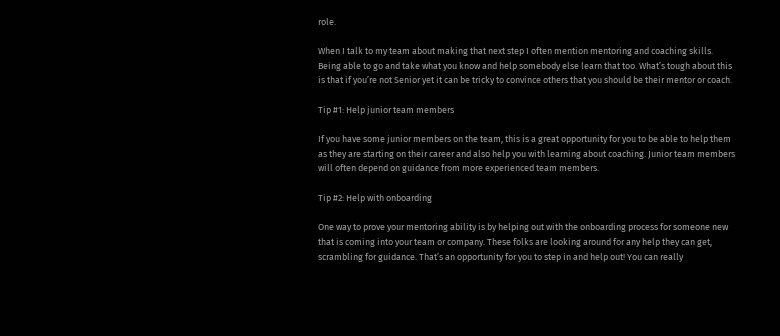role.

When I talk to my team about making that next step I often mention mentoring and coaching skills. Being able to go and take what you know and help somebody else learn that too. What’s tough about this is that if you’re not Senior yet it can be tricky to convince others that you should be their mentor or coach.

Tip #1: Help junior team members

If you have some junior members on the team, this is a great opportunity for you to be able to help them as they are starting on their career and also help you with learning about coaching. Junior team members will often depend on guidance from more experienced team members.

Tip #2: Help with onboarding

One way to prove your mentoring ability is by helping out with the onboarding process for someone new that is coming into your team or company. These folks are looking around for any help they can get, scrambling for guidance. That’s an opportunity for you to step in and help out! You can really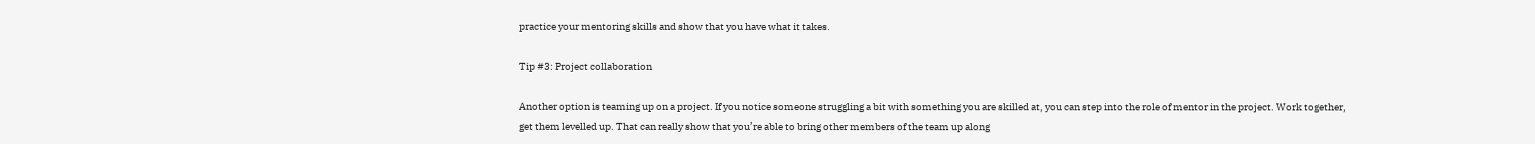practice your mentoring skills and show that you have what it takes.

Tip #3: Project collaboration

Another option is teaming up on a project. If you notice someone struggling a bit with something you are skilled at, you can step into the role of mentor in the project. Work together, get them levelled up. That can really show that you’re able to bring other members of the team up along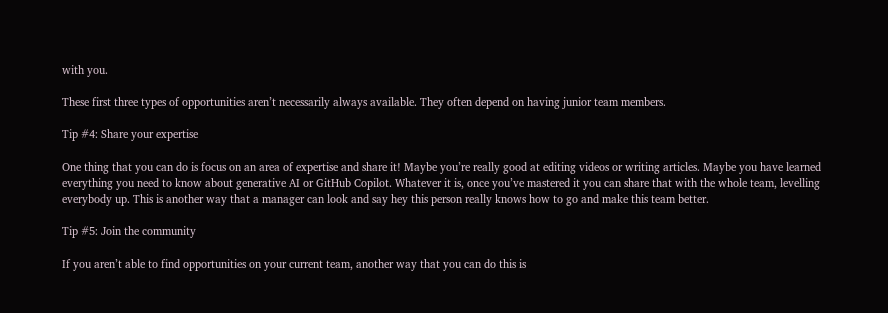with you.

These first three types of opportunities aren’t necessarily always available. They often depend on having junior team members.

Tip #4: Share your expertise

One thing that you can do is focus on an area of expertise and share it! Maybe you’re really good at editing videos or writing articles. Maybe you have learned everything you need to know about generative AI or GitHub Copilot. Whatever it is, once you’ve mastered it you can share that with the whole team, levelling everybody up. This is another way that a manager can look and say hey this person really knows how to go and make this team better.

Tip #5: Join the community

If you aren’t able to find opportunities on your current team, another way that you can do this is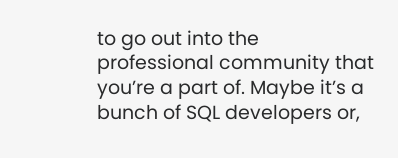to go out into the professional community that you’re a part of. Maybe it’s a bunch of SQL developers or,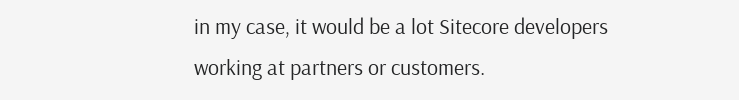in my case, it would be a lot Sitecore developers working at partners or customers.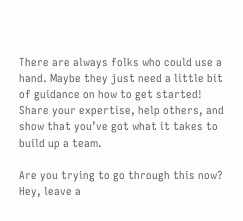There are always folks who could use a hand. Maybe they just need a little bit of guidance on how to get started! Share your expertise, help others, and show that you’ve got what it takes to build up a team.

Are you trying to go through this now? Hey, leave a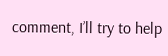comment, I’ll try to help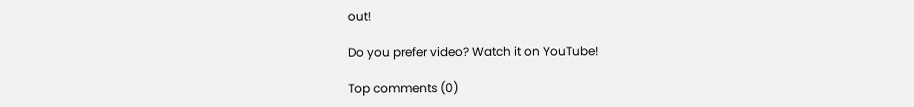out!

Do you prefer video? Watch it on YouTube!

Top comments (0)